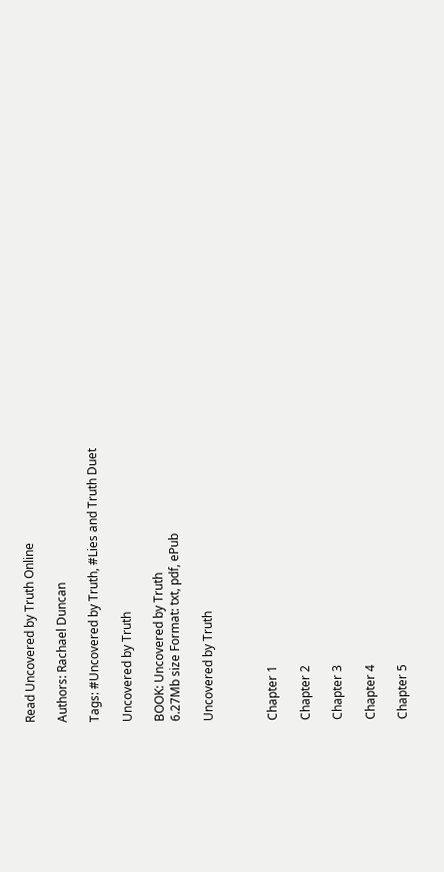Read Uncovered by Truth Online

Authors: Rachael Duncan

Tags: #Uncovered by Truth, #Lies and Truth Duet

Uncovered by Truth

BOOK: Uncovered by Truth
6.27Mb size Format: txt, pdf, ePub

Uncovered by Truth



Chapter 1

Chapter 2

Chapter 3

Chapter 4

Chapter 5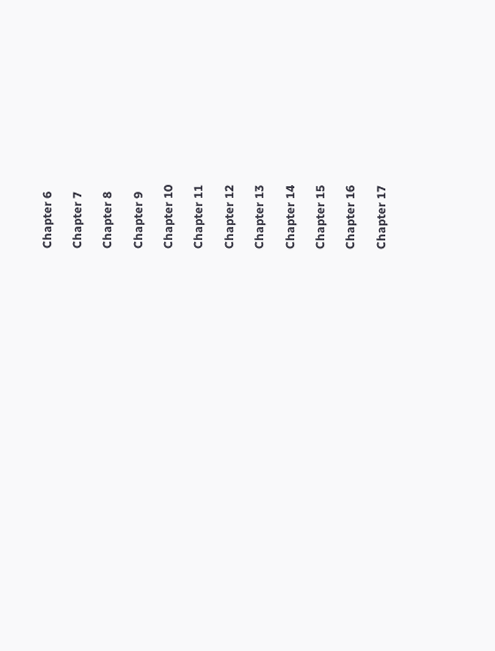Chapter 6

Chapter 7

Chapter 8

Chapter 9

Chapter 10

Chapter 11

Chapter 12

Chapter 13

Chapter 14

Chapter 15

Chapter 16

Chapter 17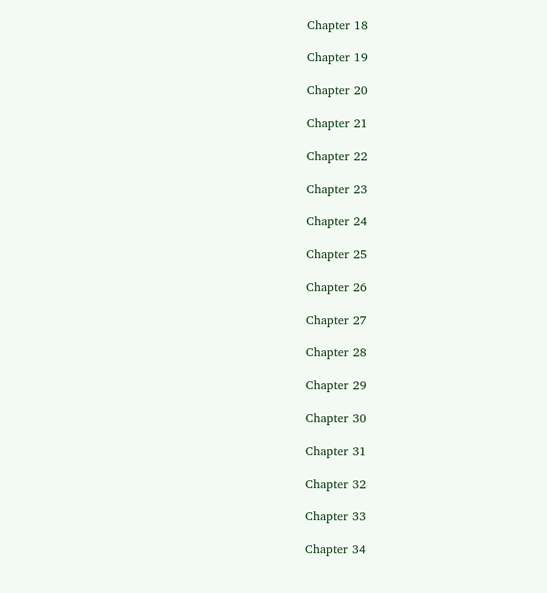Chapter 18

Chapter 19

Chapter 20

Chapter 21

Chapter 22

Chapter 23

Chapter 24

Chapter 25

Chapter 26

Chapter 27

Chapter 28

Chapter 29

Chapter 30

Chapter 31

Chapter 32

Chapter 33

Chapter 34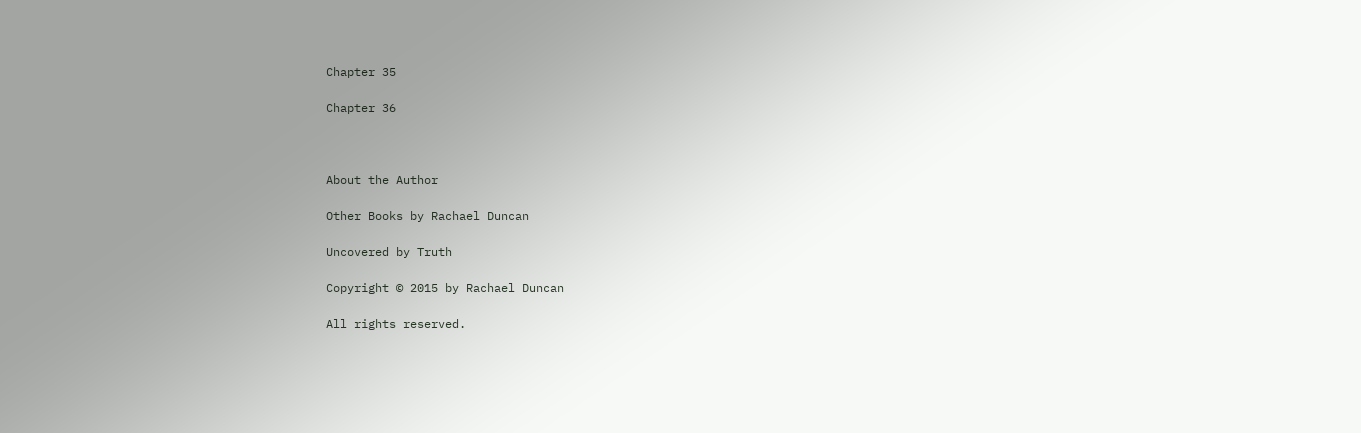Chapter 35

Chapter 36



About the Author

Other Books by Rachael Duncan

Uncovered by Truth

Copyright © 2015 by Rachael Duncan

All rights reserved.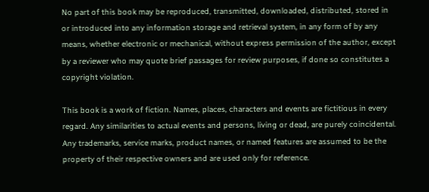No part of this book may be reproduced, transmitted, downloaded, distributed, stored in or introduced into any information storage and retrieval system, in any form of by any means, whether electronic or mechanical, without express permission of the author, except by a reviewer who may quote brief passages for review purposes, if done so constitutes a copyright violation.

This book is a work of fiction. Names, places, characters and events are fictitious in every regard. Any similarities to actual events and persons, living or dead, are purely coincidental. Any trademarks, service marks, product names, or named features are assumed to be the property of their respective owners and are used only for reference.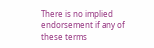There is no implied endorsement if any of these terms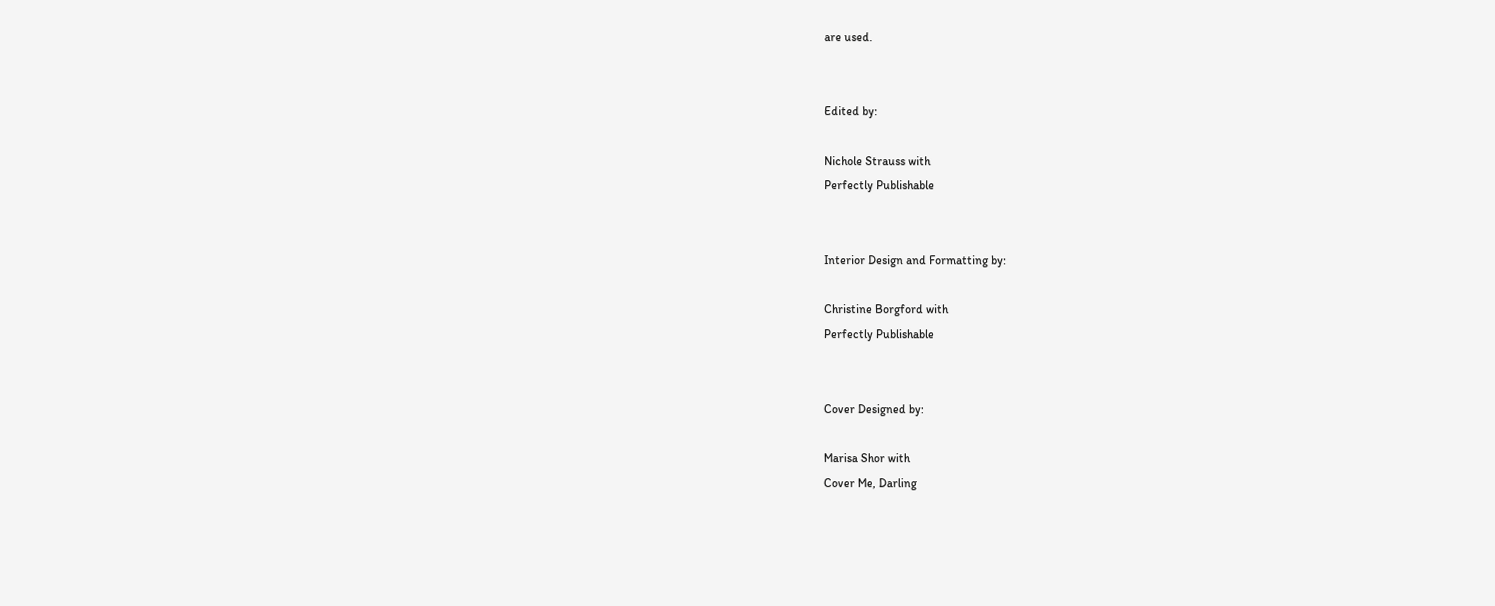are used.


Edited by:

Nichole Strauss with
Perfectly Publishable


Interior Design and Formatting by:

Christine Borgford with
Perfectly Publishable


Cover Designed by:

Marisa Shor with
Cover Me, Darling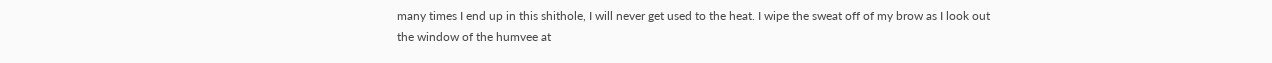many times I end up in this shithole, I will never get used to the heat. I wipe the sweat off of my brow as I look out the window of the humvee at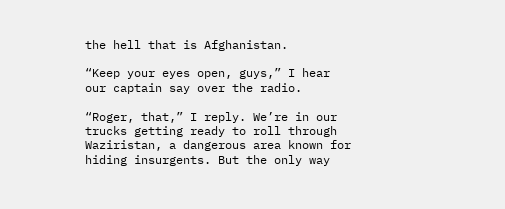the hell that is Afghanistan.

“Keep your eyes open, guys,” I hear our captain say over the radio.

“Roger, that,” I reply. We’re in our trucks getting ready to roll through Waziristan, a dangerous area known for hiding insurgents. But the only way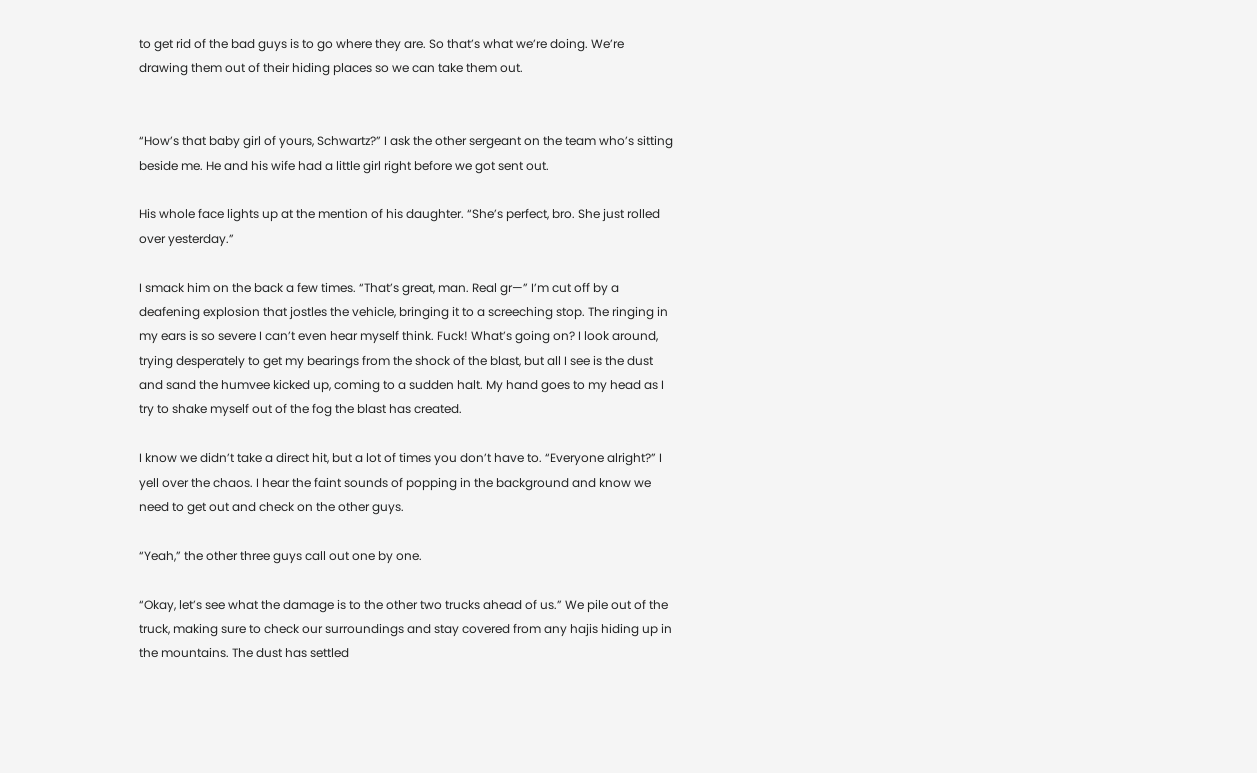to get rid of the bad guys is to go where they are. So that’s what we’re doing. We’re drawing them out of their hiding places so we can take them out.


“How’s that baby girl of yours, Schwartz?” I ask the other sergeant on the team who’s sitting beside me. He and his wife had a little girl right before we got sent out.

His whole face lights up at the mention of his daughter. “She’s perfect, bro. She just rolled over yesterday.”

I smack him on the back a few times. “That’s great, man. Real gr—” I’m cut off by a deafening explosion that jostles the vehicle, bringing it to a screeching stop. The ringing in my ears is so severe I can’t even hear myself think. Fuck! What’s going on? I look around, trying desperately to get my bearings from the shock of the blast, but all I see is the dust and sand the humvee kicked up, coming to a sudden halt. My hand goes to my head as I try to shake myself out of the fog the blast has created.

I know we didn’t take a direct hit, but a lot of times you don’t have to. “Everyone alright?” I yell over the chaos. I hear the faint sounds of popping in the background and know we need to get out and check on the other guys.

“Yeah,” the other three guys call out one by one.

“Okay, let’s see what the damage is to the other two trucks ahead of us.” We pile out of the truck, making sure to check our surroundings and stay covered from any hajis hiding up in the mountains. The dust has settled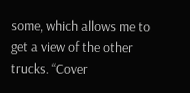some, which allows me to get a view of the other trucks. “Cover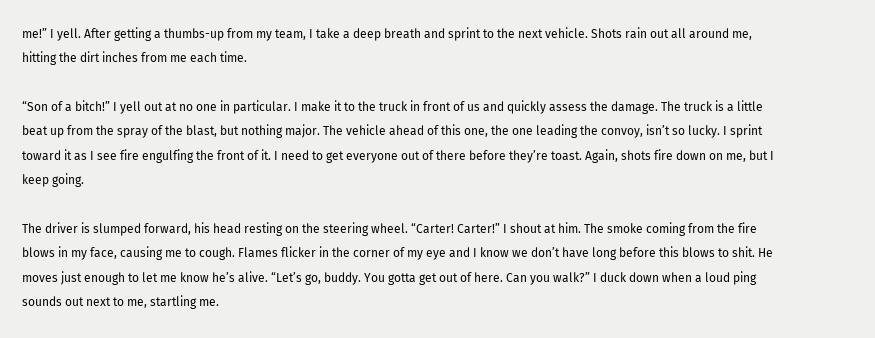me!” I yell. After getting a thumbs-up from my team, I take a deep breath and sprint to the next vehicle. Shots rain out all around me, hitting the dirt inches from me each time.

“Son of a bitch!” I yell out at no one in particular. I make it to the truck in front of us and quickly assess the damage. The truck is a little beat up from the spray of the blast, but nothing major. The vehicle ahead of this one, the one leading the convoy, isn’t so lucky. I sprint toward it as I see fire engulfing the front of it. I need to get everyone out of there before they’re toast. Again, shots fire down on me, but I keep going.

The driver is slumped forward, his head resting on the steering wheel. “Carter! Carter!” I shout at him. The smoke coming from the fire blows in my face, causing me to cough. Flames flicker in the corner of my eye and I know we don’t have long before this blows to shit. He moves just enough to let me know he’s alive. “Let’s go, buddy. You gotta get out of here. Can you walk?” I duck down when a loud ping sounds out next to me, startling me.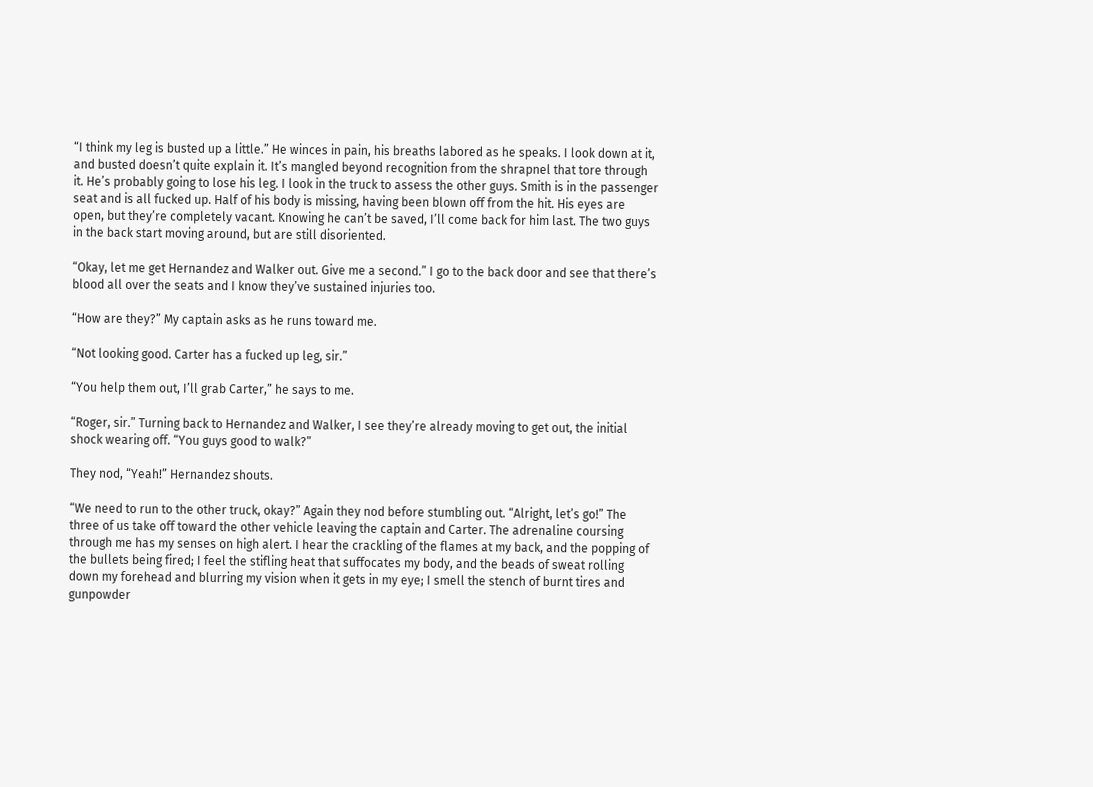“I think my leg is busted up a little.” He winces in pain, his breaths labored as he speaks. I look down at it, and busted doesn’t quite explain it. It’s mangled beyond recognition from the shrapnel that tore through it. He’s probably going to lose his leg. I look in the truck to assess the other guys. Smith is in the passenger seat and is all fucked up. Half of his body is missing, having been blown off from the hit. His eyes are open, but they’re completely vacant. Knowing he can’t be saved, I’ll come back for him last. The two guys in the back start moving around, but are still disoriented.

“Okay, let me get Hernandez and Walker out. Give me a second.” I go to the back door and see that there’s blood all over the seats and I know they’ve sustained injuries too.

“How are they?” My captain asks as he runs toward me.

“Not looking good. Carter has a fucked up leg, sir.”

“You help them out, I’ll grab Carter,” he says to me.

“Roger, sir.” Turning back to Hernandez and Walker, I see they’re already moving to get out, the initial shock wearing off. “You guys good to walk?”

They nod, “Yeah!” Hernandez shouts.

“We need to run to the other truck, okay?” Again they nod before stumbling out. “Alright, let’s go!” The three of us take off toward the other vehicle leaving the captain and Carter. The adrenaline coursing through me has my senses on high alert. I hear the crackling of the flames at my back, and the popping of the bullets being fired; I feel the stifling heat that suffocates my body, and the beads of sweat rolling down my forehead and blurring my vision when it gets in my eye; I smell the stench of burnt tires and gunpowder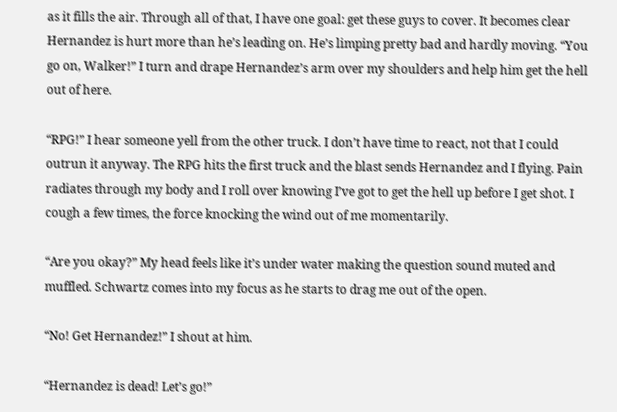as it fills the air. Through all of that, I have one goal: get these guys to cover. It becomes clear Hernandez is hurt more than he’s leading on. He’s limping pretty bad and hardly moving. “You go on, Walker!” I turn and drape Hernandez’s arm over my shoulders and help him get the hell out of here.

“RPG!” I hear someone yell from the other truck. I don’t have time to react, not that I could outrun it anyway. The RPG hits the first truck and the blast sends Hernandez and I flying. Pain radiates through my body and I roll over knowing I’ve got to get the hell up before I get shot. I cough a few times, the force knocking the wind out of me momentarily.

“Are you okay?” My head feels like it’s under water making the question sound muted and muffled. Schwartz comes into my focus as he starts to drag me out of the open.

“No! Get Hernandez!” I shout at him.

“Hernandez is dead! Let’s go!”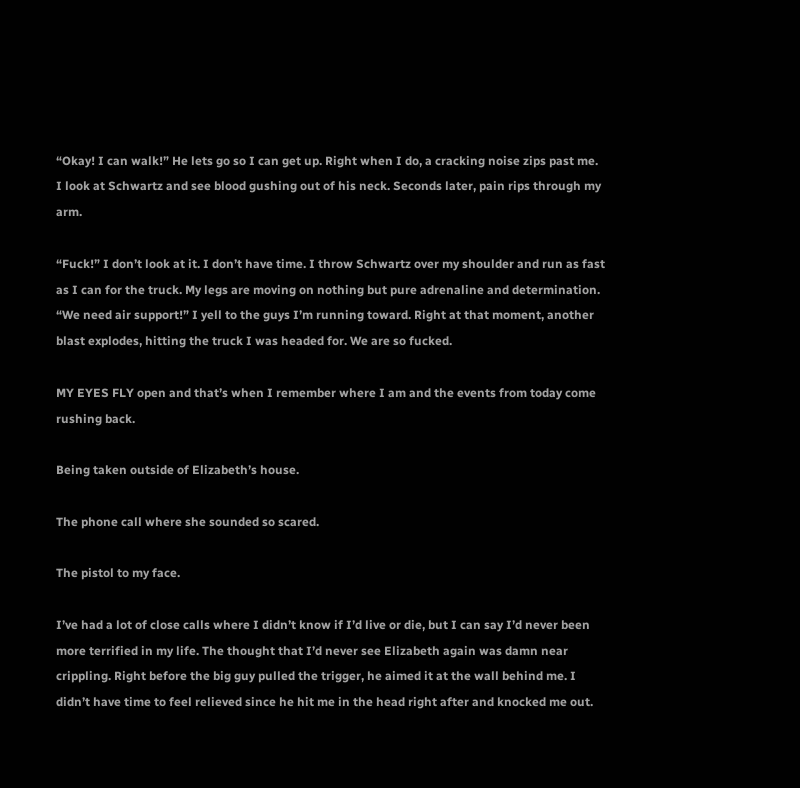“Okay! I can walk!” He lets go so I can get up. Right when I do, a cracking noise zips past me. I look at Schwartz and see blood gushing out of his neck. Seconds later, pain rips through my arm.

“Fuck!” I don’t look at it. I don’t have time. I throw Schwartz over my shoulder and run as fast as I can for the truck. My legs are moving on nothing but pure adrenaline and determination. “We need air support!” I yell to the guys I’m running toward. Right at that moment, another blast explodes, hitting the truck I was headed for. We are so fucked.

MY EYES FLY open and that’s when I remember where I am and the events from today come rushing back.

Being taken outside of Elizabeth’s house.

The phone call where she sounded so scared.

The pistol to my face.

I’ve had a lot of close calls where I didn’t know if I’d live or die, but I can say I’d never been more terrified in my life. The thought that I’d never see Elizabeth again was damn near crippling. Right before the big guy pulled the trigger, he aimed it at the wall behind me. I didn’t have time to feel relieved since he hit me in the head right after and knocked me out.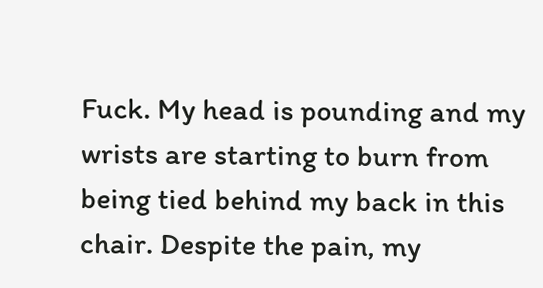Fuck. My head is pounding and my wrists are starting to burn from being tied behind my back in this chair. Despite the pain, my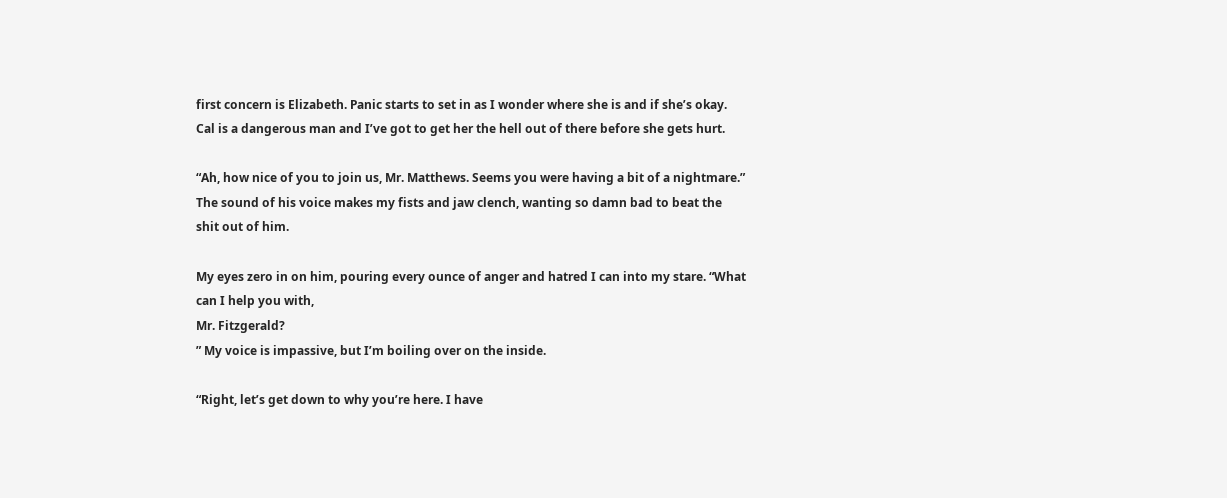first concern is Elizabeth. Panic starts to set in as I wonder where she is and if she’s okay. Cal is a dangerous man and I’ve got to get her the hell out of there before she gets hurt.

“Ah, how nice of you to join us, Mr. Matthews. Seems you were having a bit of a nightmare.” The sound of his voice makes my fists and jaw clench, wanting so damn bad to beat the shit out of him.

My eyes zero in on him, pouring every ounce of anger and hatred I can into my stare. “What can I help you with,
Mr. Fitzgerald?
” My voice is impassive, but I’m boiling over on the inside.

“Right, let’s get down to why you’re here. I have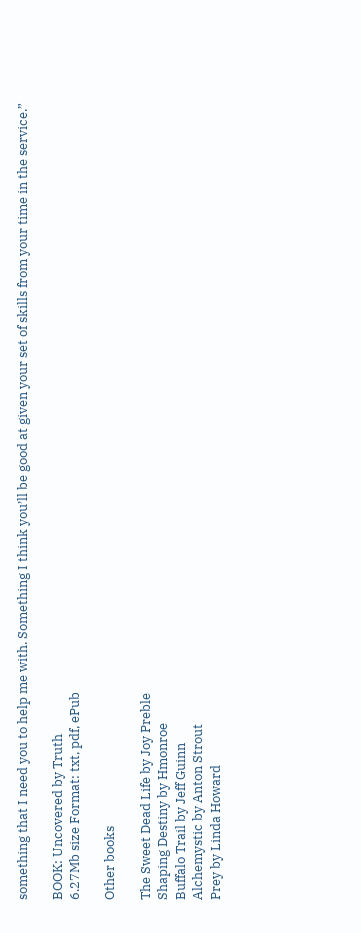something that I need you to help me with. Something I think you’ll be good at given your set of skills from your time in the service.”

BOOK: Uncovered by Truth
6.27Mb size Format: txt, pdf, ePub

Other books

The Sweet Dead Life by Joy Preble
Shaping Destiny by Hmonroe
Buffalo Trail by Jeff Guinn
Alchemystic by Anton Strout
Prey by Linda Howard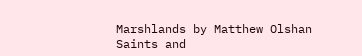Marshlands by Matthew Olshan
Saints and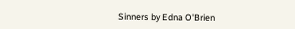Sinners by Edna O'Brien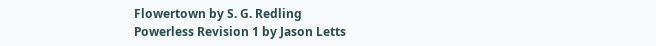Flowertown by S. G. Redling
Powerless Revision 1 by Jason Letts